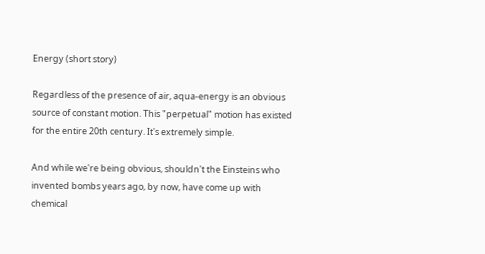Energy (short story)

Regardless of the presence of air, aqua-energy is an obvious source of constant motion. This "perpetual" motion has existed for the entire 20th century. It's extremely simple.

And while we're being obvious, shouldn't the Einsteins who invented bombs years ago, by now, have come up with chemical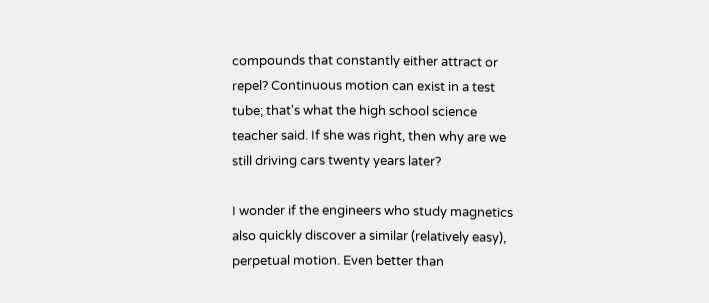compounds that constantly either attract or repel? Continuous motion can exist in a test tube; that's what the high school science teacher said. If she was right, then why are we still driving cars twenty years later?

I wonder if the engineers who study magnetics also quickly discover a similar (relatively easy), perpetual motion. Even better than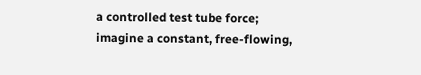a controlled test tube force; imagine a constant, free-flowing,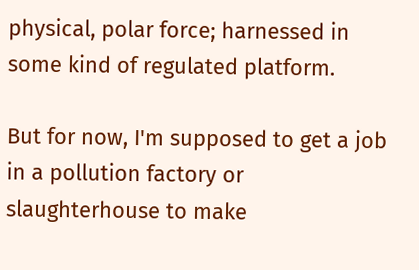physical, polar force; harnessed in some kind of regulated platform.

But for now, I'm supposed to get a job in a pollution factory or slaughterhouse to make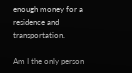enough money for a residence and transportation.

Am I the only person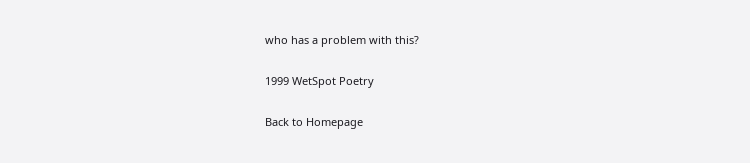who has a problem with this?

1999 WetSpot Poetry

Back to Homepage